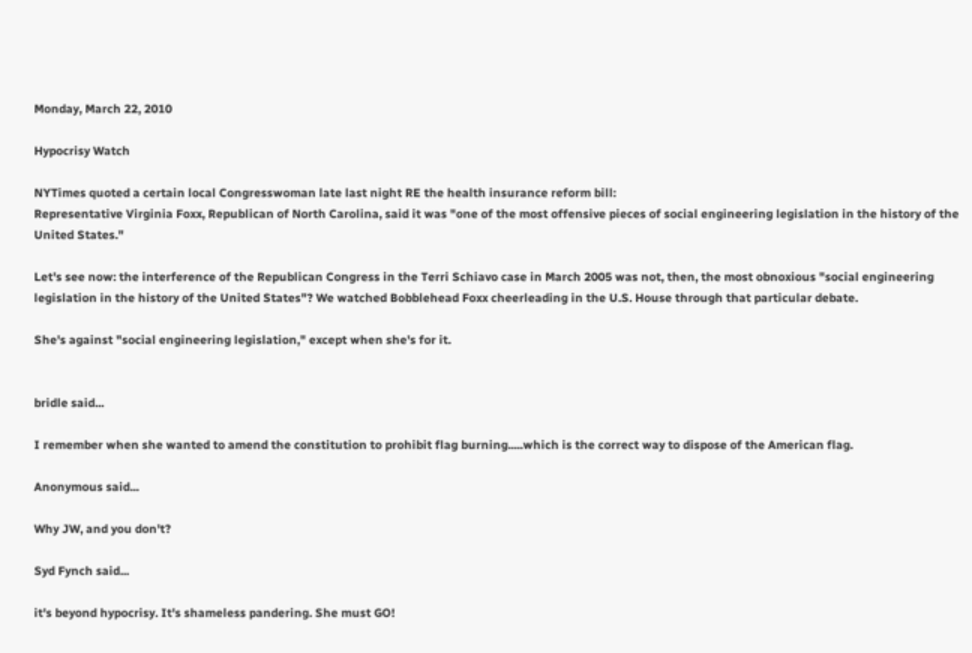Monday, March 22, 2010

Hypocrisy Watch

NYTimes quoted a certain local Congresswoman late last night RE the health insurance reform bill:
Representative Virginia Foxx, Republican of North Carolina, said it was "one of the most offensive pieces of social engineering legislation in the history of the United States."

Let's see now: the interference of the Republican Congress in the Terri Schiavo case in March 2005 was not, then, the most obnoxious "social engineering legislation in the history of the United States"? We watched Bobblehead Foxx cheerleading in the U.S. House through that particular debate.

She's against "social engineering legislation," except when she's for it.


bridle said...

I remember when she wanted to amend the constitution to prohibit flag burning.....which is the correct way to dispose of the American flag.

Anonymous said...

Why JW, and you don't?

Syd Fynch said...

it's beyond hypocrisy. It's shameless pandering. She must GO!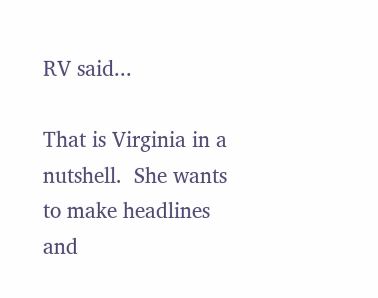RV said...

That is Virginia in a nutshell.  She wants to make headlines and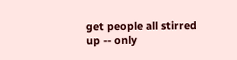get people all stirred up -- only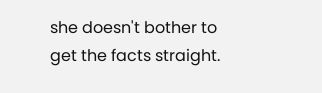she doesn't bother to get the facts straight.